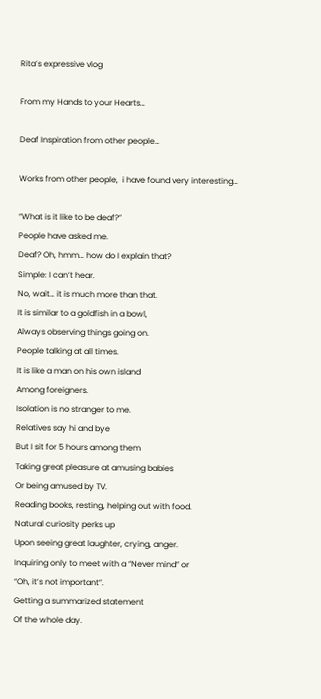Rita’s expressive vlog

From my Hands to your Hearts…

Deaf Inspiration from other people…

Works from other people,  i have found very interesting…

“What is it like to be deaf?”
People have asked me.
Deaf? Oh, hmm… how do I explain that?
Simple: I can’t hear.
No, wait… it is much more than that.
It is similar to a goldfish in a bowl,
Always observing things going on.
People talking at all times.
It is like a man on his own island
Among foreigners.
Isolation is no stranger to me.
Relatives say hi and bye
But I sit for 5 hours among them
Taking great pleasure at amusing babies
Or being amused by TV.
Reading books, resting, helping out with food.
Natural curiosity perks up
Upon seeing great laughter, crying, anger.
Inquiring only to meet with a “Never mind” or
“Oh, it’s not important”.
Getting a summarized statement
Of the whole day.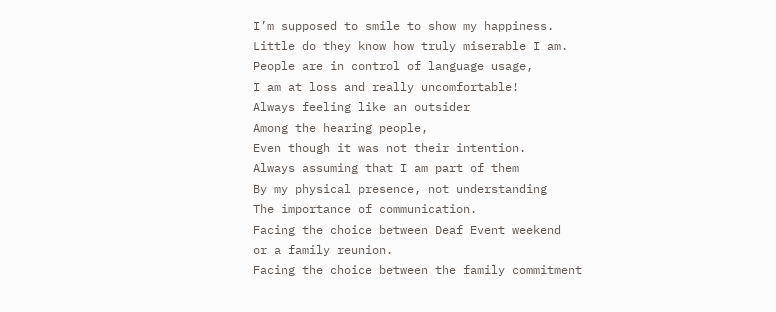I’m supposed to smile to show my happiness.
Little do they know how truly miserable I am.
People are in control of language usage,
I am at loss and really uncomfortable!
Always feeling like an outsider
Among the hearing people,
Even though it was not their intention.
Always assuming that I am part of them
By my physical presence, not understanding
The importance of communication.
Facing the choice between Deaf Event weekend
or a family reunion.
Facing the choice between the family commitment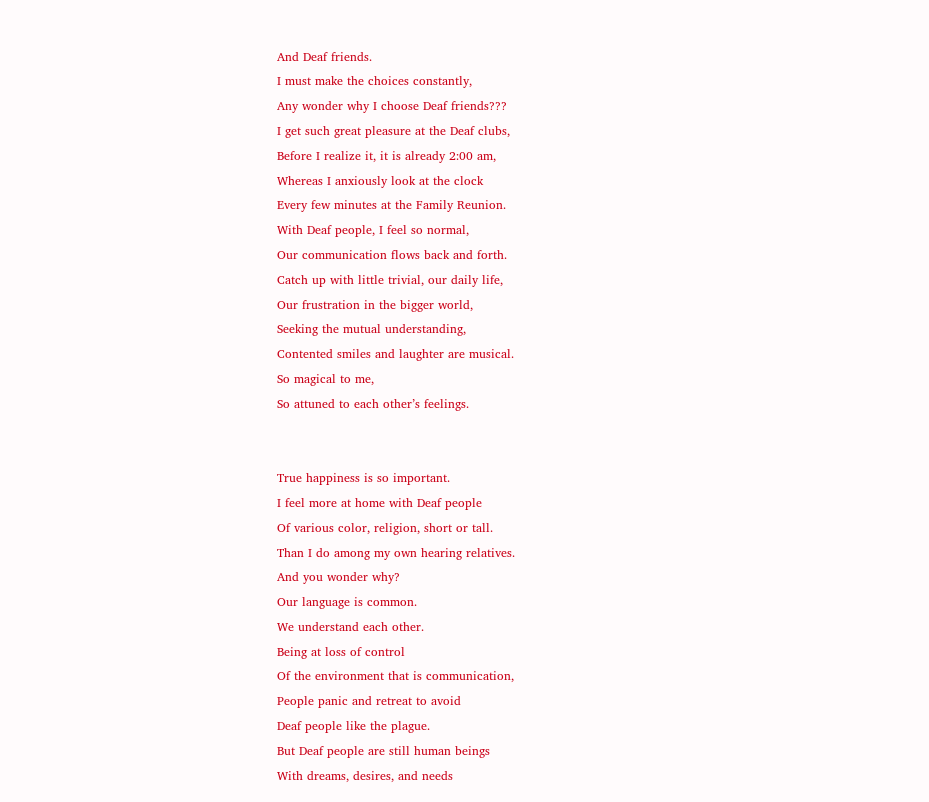And Deaf friends.
I must make the choices constantly,
Any wonder why I choose Deaf friends???
I get such great pleasure at the Deaf clubs,
Before I realize it, it is already 2:00 am,
Whereas I anxiously look at the clock
Every few minutes at the Family Reunion.
With Deaf people, I feel so normal,
Our communication flows back and forth.
Catch up with little trivial, our daily life,
Our frustration in the bigger world,
Seeking the mutual understanding,
Contented smiles and laughter are musical.
So magical to me,
So attuned to each other’s feelings.


True happiness is so important.
I feel more at home with Deaf people
Of various color, religion, short or tall.
Than I do among my own hearing relatives.
And you wonder why?
Our language is common.
We understand each other.
Being at loss of control
Of the environment that is communication,
People panic and retreat to avoid
Deaf people like the plague.
But Deaf people are still human beings
With dreams, desires, and needs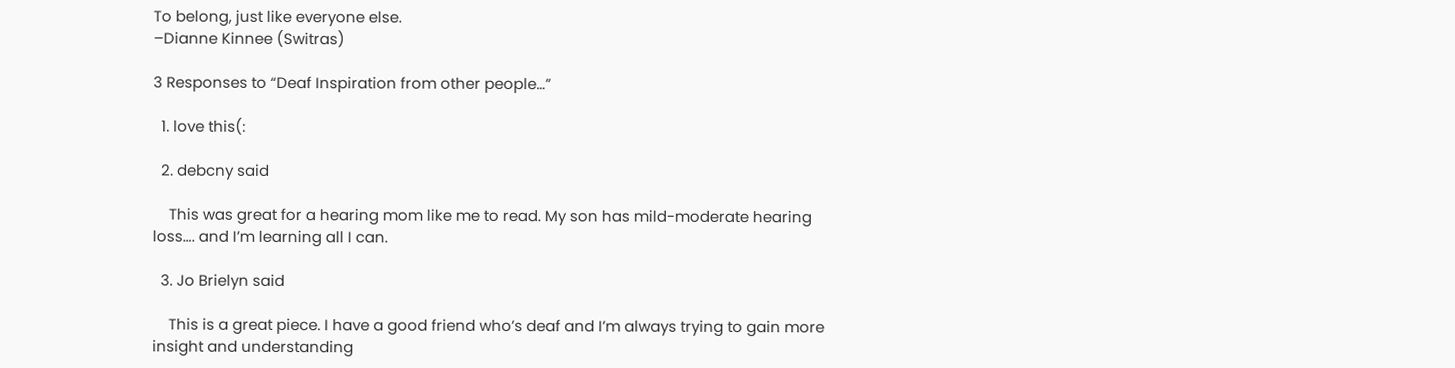To belong, just like everyone else.
–Dianne Kinnee (Switras)

3 Responses to “Deaf Inspiration from other people…”

  1. love this(:

  2. debcny said

    This was great for a hearing mom like me to read. My son has mild-moderate hearing loss…. and I’m learning all I can.

  3. Jo Brielyn said

    This is a great piece. I have a good friend who’s deaf and I’m always trying to gain more insight and understanding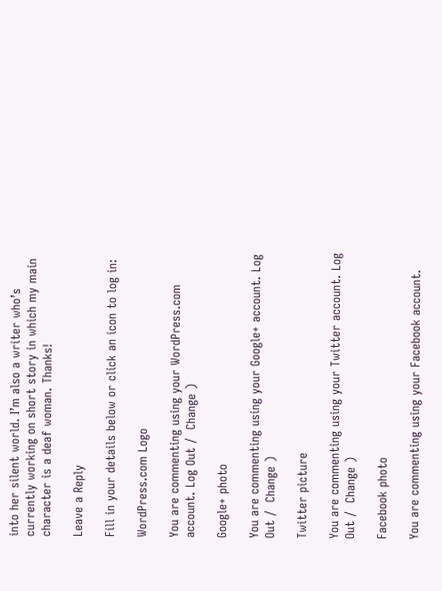into her silent world. I’m also a writer who’s currently working on short story in which my main character is a deaf woman. Thanks!

Leave a Reply

Fill in your details below or click an icon to log in:

WordPress.com Logo

You are commenting using your WordPress.com account. Log Out /  Change )

Google+ photo

You are commenting using your Google+ account. Log Out /  Change )

Twitter picture

You are commenting using your Twitter account. Log Out /  Change )

Facebook photo

You are commenting using your Facebook account.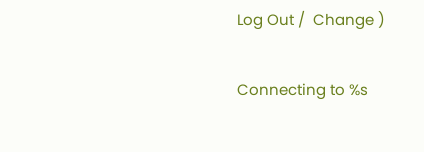Log Out /  Change )

Connecting to %s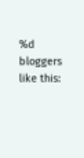%d bloggers like this: